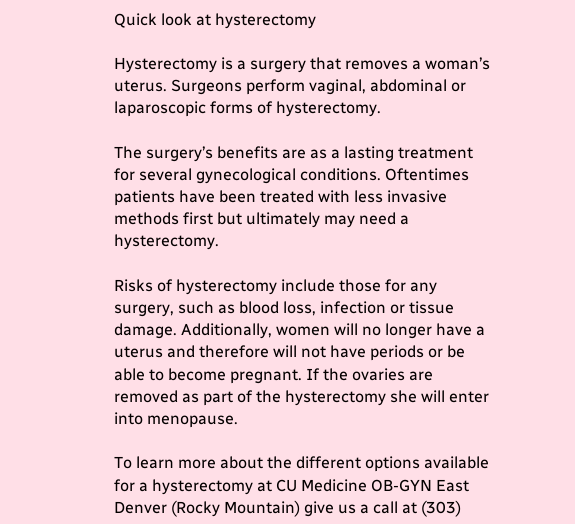Quick look at hysterectomy

Hysterectomy is a surgery that removes a woman’s uterus. Surgeons perform vaginal, abdominal or laparoscopic forms of hysterectomy.

The surgery’s benefits are as a lasting treatment for several gynecological conditions. Oftentimes patients have been treated with less invasive methods first but ultimately may need a hysterectomy.

Risks of hysterectomy include those for any surgery, such as blood loss, infection or tissue damage. Additionally, women will no longer have a uterus and therefore will not have periods or be able to become pregnant. If the ovaries are removed as part of the hysterectomy she will enter into menopause.

To learn more about the different options available for a hysterectomy at CU Medicine OB-GYN East Denver (Rocky Mountain) give us a call at (303)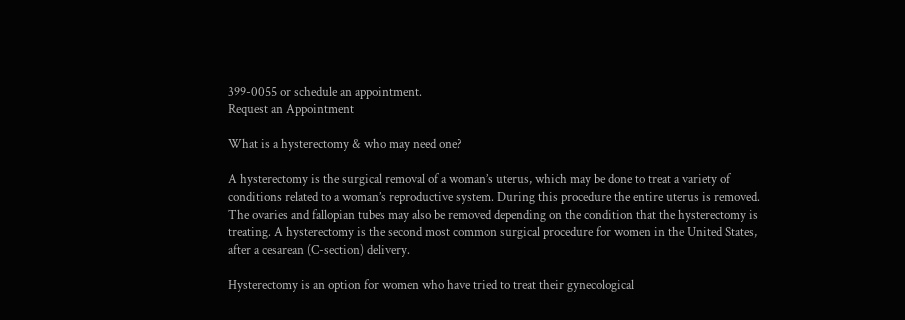399-0055 or schedule an appointment.
Request an Appointment

What is a hysterectomy & who may need one?

A hysterectomy is the surgical removal of a woman’s uterus, which may be done to treat a variety of conditions related to a woman’s reproductive system. During this procedure the entire uterus is removed. The ovaries and fallopian tubes may also be removed depending on the condition that the hysterectomy is treating. A hysterectomy is the second most common surgical procedure for women in the United States, after a cesarean (C-section) delivery.

Hysterectomy is an option for women who have tried to treat their gynecological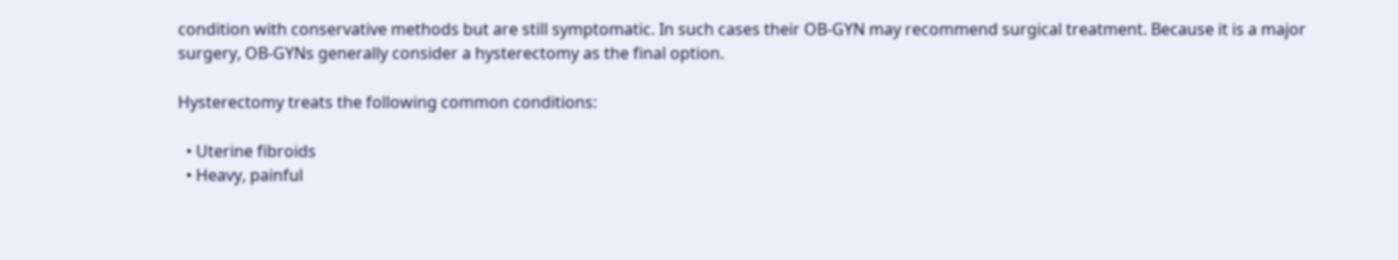condition with conservative methods but are still symptomatic. In such cases their OB-GYN may recommend surgical treatment. Because it is a major surgery, OB-GYNs generally consider a hysterectomy as the final option.

Hysterectomy treats the following common conditions:

  • Uterine fibroids
  • Heavy, painful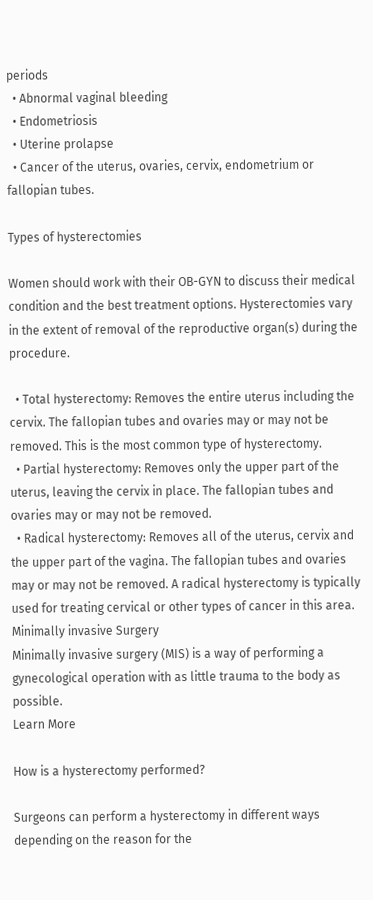periods
  • Abnormal vaginal bleeding
  • Endometriosis
  • Uterine prolapse
  • Cancer of the uterus, ovaries, cervix, endometrium or fallopian tubes.

Types of hysterectomies

Women should work with their OB-GYN to discuss their medical condition and the best treatment options. Hysterectomies vary in the extent of removal of the reproductive organ(s) during the procedure.

  • Total hysterectomy: Removes the entire uterus including the cervix. The fallopian tubes and ovaries may or may not be removed. This is the most common type of hysterectomy.
  • Partial hysterectomy: Removes only the upper part of the uterus, leaving the cervix in place. The fallopian tubes and ovaries may or may not be removed.
  • Radical hysterectomy: Removes all of the uterus, cervix and the upper part of the vagina. The fallopian tubes and ovaries may or may not be removed. A radical hysterectomy is typically used for treating cervical or other types of cancer in this area.
Minimally invasive Surgery
Minimally invasive surgery (MIS) is a way of performing a gynecological operation with as little trauma to the body as possible.
Learn More

How is a hysterectomy performed?

Surgeons can perform a hysterectomy in different ways depending on the reason for the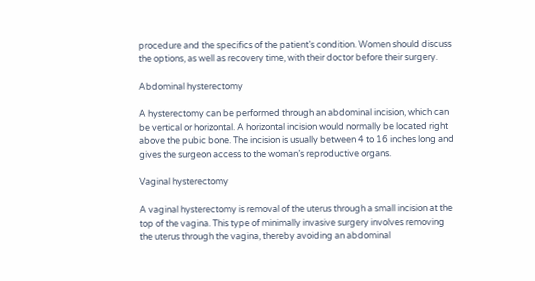procedure and the specifics of the patient’s condition. Women should discuss the options, as well as recovery time, with their doctor before their surgery.

Abdominal hysterectomy

A hysterectomy can be performed through an abdominal incision, which can be vertical or horizontal. A horizontal incision would normally be located right above the pubic bone. The incision is usually between 4 to 16 inches long and gives the surgeon access to the woman’s reproductive organs.

Vaginal hysterectomy

A vaginal hysterectomy is removal of the uterus through a small incision at the top of the vagina. This type of minimally invasive surgery involves removing the uterus through the vagina, thereby avoiding an abdominal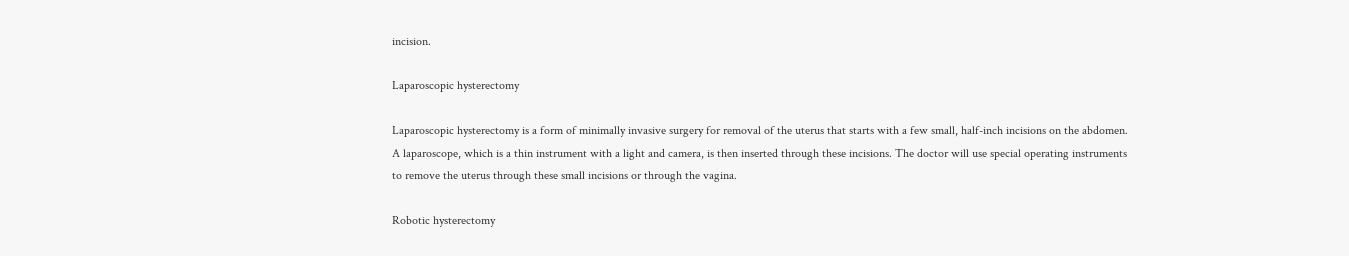incision.

Laparoscopic hysterectomy

Laparoscopic hysterectomy is a form of minimally invasive surgery for removal of the uterus that starts with a few small, half-inch incisions on the abdomen. A laparoscope, which is a thin instrument with a light and camera, is then inserted through these incisions. The doctor will use special operating instruments to remove the uterus through these small incisions or through the vagina.

Robotic hysterectomy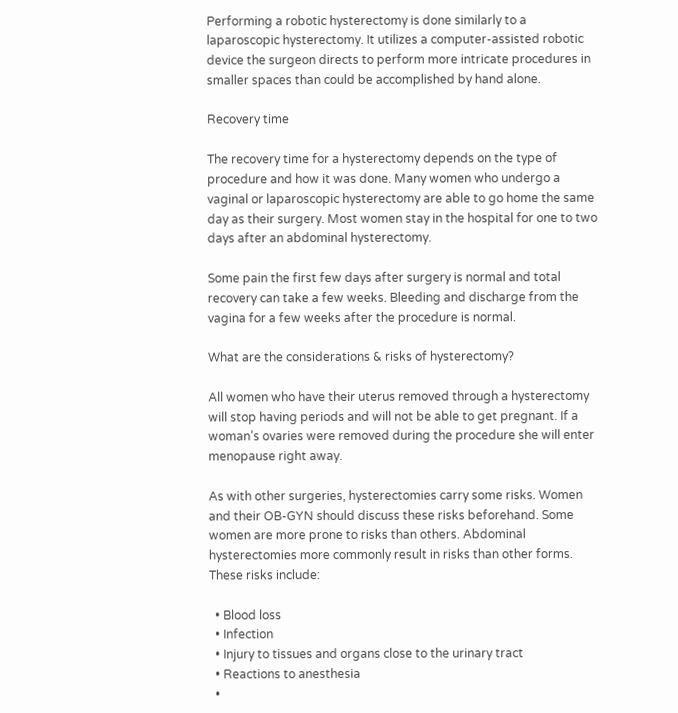Performing a robotic hysterectomy is done similarly to a laparoscopic hysterectomy. It utilizes a computer-assisted robotic device the surgeon directs to perform more intricate procedures in smaller spaces than could be accomplished by hand alone.

Recovery time

The recovery time for a hysterectomy depends on the type of procedure and how it was done. Many women who undergo a vaginal or laparoscopic hysterectomy are able to go home the same day as their surgery. Most women stay in the hospital for one to two days after an abdominal hysterectomy.

Some pain the first few days after surgery is normal and total recovery can take a few weeks. Bleeding and discharge from the vagina for a few weeks after the procedure is normal.

What are the considerations & risks of hysterectomy?

All women who have their uterus removed through a hysterectomy will stop having periods and will not be able to get pregnant. If a woman’s ovaries were removed during the procedure she will enter menopause right away.

As with other surgeries, hysterectomies carry some risks. Women and their OB-GYN should discuss these risks beforehand. Some women are more prone to risks than others. Abdominal hysterectomies more commonly result in risks than other forms. These risks include:

  • Blood loss
  • Infection
  • Injury to tissues and organs close to the urinary tract
  • Reactions to anesthesia
  •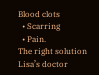Blood clots
  • Scarring
  • Pain.
The right solution
Lisa’s doctor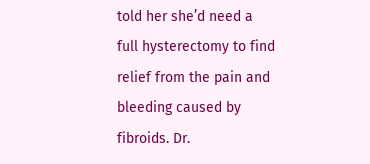told her she’d need a full hysterectomy to find relief from the pain and bleeding caused by fibroids. Dr.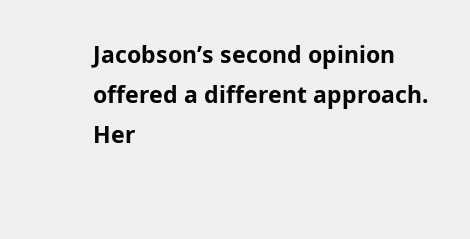Jacobson’s second opinion offered a different approach.
Her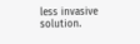less invasive solution.